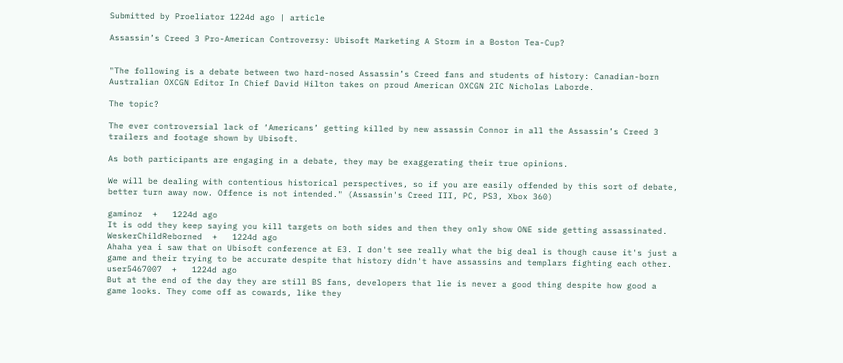Submitted by Proeliator 1224d ago | article

Assassin’s Creed 3 Pro-American Controversy: Ubisoft Marketing A Storm in a Boston Tea-Cup?


"The following is a debate between two hard-nosed Assassin’s Creed fans and students of history: Canadian-born Australian OXCGN Editor In Chief David Hilton takes on proud American OXCGN 2IC Nicholas Laborde.

The topic?

The ever controversial lack of ‘Americans’ getting killed by new assassin Connor in all the Assassin’s Creed 3 trailers and footage shown by Ubisoft.

As both participants are engaging in a debate, they may be exaggerating their true opinions.

We will be dealing with contentious historical perspectives, so if you are easily offended by this sort of debate, better turn away now. Offence is not intended." (Assassin's Creed III, PC, PS3, Xbox 360)

gaminoz  +   1224d ago
It is odd they keep saying you kill targets on both sides and then they only show ONE side getting assassinated.
WeskerChildReborned  +   1224d ago
Ahaha yea i saw that on Ubisoft conference at E3. I don't see really what the big deal is though cause it's just a game and their trying to be accurate despite that history didn't have assassins and templars fighting each other.
user5467007  +   1224d ago
But at the end of the day they are still BS fans, developers that lie is never a good thing despite how good a game looks. They come off as cowards, like they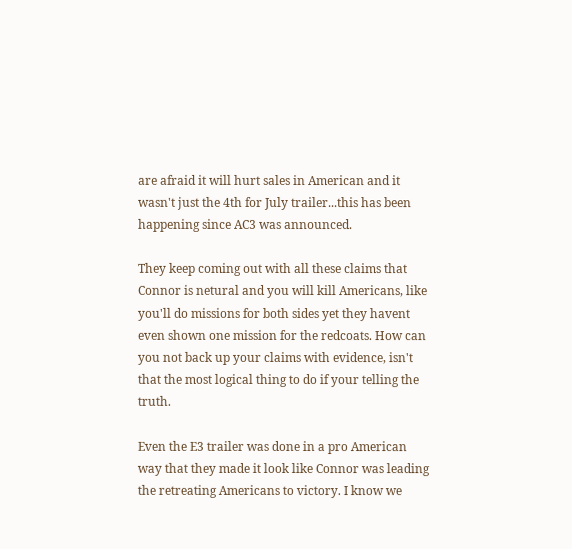are afraid it will hurt sales in American and it wasn't just the 4th for July trailer...this has been happening since AC3 was announced.

They keep coming out with all these claims that Connor is netural and you will kill Americans, like you'll do missions for both sides yet they havent even shown one mission for the redcoats. How can you not back up your claims with evidence, isn't that the most logical thing to do if your telling the truth.

Even the E3 trailer was done in a pro American way that they made it look like Connor was leading the retreating Americans to victory. I know we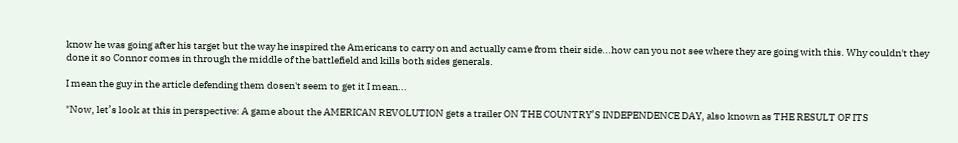know he was going after his target but the way he inspired the Americans to carry on and actually came from their side...how can you not see where they are going with this. Why couldn't they done it so Connor comes in through the middle of the battlefield and kills both sides generals.

I mean the guy in the article defending them dosen't seem to get it I mean...

"Now, let’s look at this in perspective: A game about the AMERICAN REVOLUTION gets a trailer ON THE COUNTRY’S INDEPENDENCE DAY, also known as THE RESULT OF ITS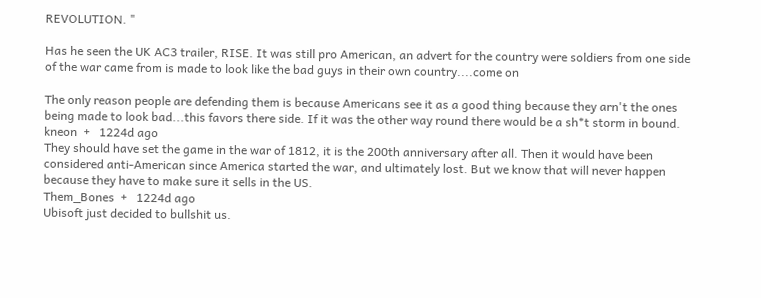REVOLUTION. "

Has he seen the UK AC3 trailer, RISE. It was still pro American, an advert for the country were soldiers from one side of the war came from is made to look like the bad guys in their own country....come on

The only reason people are defending them is because Americans see it as a good thing because they arn't the ones being made to look bad...this favors there side. If it was the other way round there would be a sh*t storm in bound.
kneon  +   1224d ago
They should have set the game in the war of 1812, it is the 200th anniversary after all. Then it would have been considered anti-American since America started the war, and ultimately lost. But we know that will never happen because they have to make sure it sells in the US.
Them_Bones  +   1224d ago
Ubisoft just decided to bullshit us.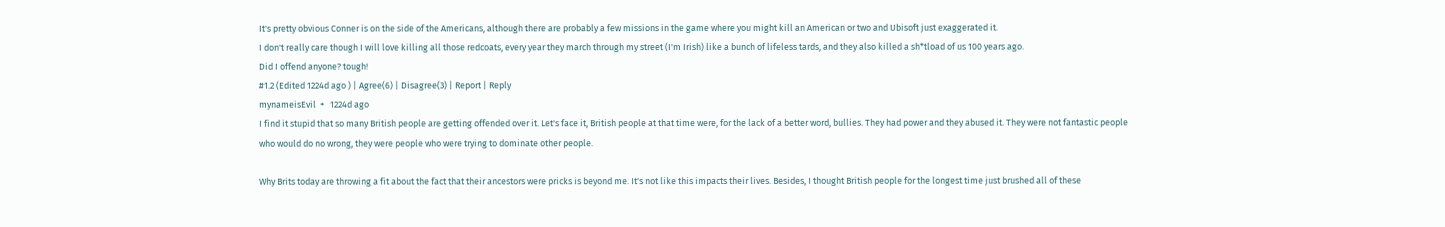It's pretty obvious Conner is on the side of the Americans, although there are probably a few missions in the game where you might kill an American or two and Ubisoft just exaggerated it.
I don't really care though I will love killing all those redcoats, every year they march through my street (I'm Irish) like a bunch of lifeless tards, and they also killed a sh*tload of us 100 years ago.
Did I offend anyone? tough!
#1.2 (Edited 1224d ago ) | Agree(6) | Disagree(3) | Report | Reply
mynameisEvil  +   1224d ago
I find it stupid that so many British people are getting offended over it. Let's face it, British people at that time were, for the lack of a better word, bullies. They had power and they abused it. They were not fantastic people who would do no wrong, they were people who were trying to dominate other people.

Why Brits today are throwing a fit about the fact that their ancestors were pricks is beyond me. It's not like this impacts their lives. Besides, I thought British people for the longest time just brushed all of these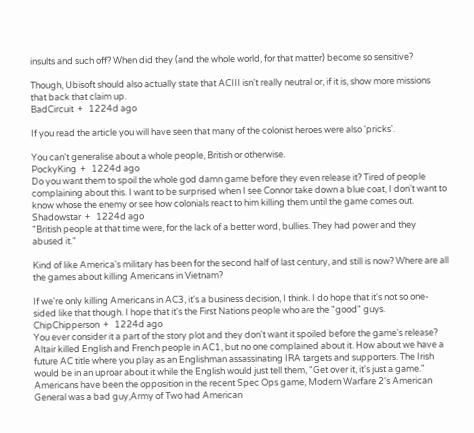insults and such off? When did they (and the whole world, for that matter) become so sensitive?

Though, Ubisoft should also actually state that ACIII isn't really neutral or, if it is, show more missions that back that claim up.
BadCircuit  +   1224d ago

If you read the article you will have seen that many of the colonist heroes were also 'pricks'.

You can't generalise about a whole people, British or otherwise.
PockyKing  +   1224d ago
Do you want them to spoil the whole god damn game before they even release it? Tired of people complaining about this. I want to be surprised when I see Connor take down a blue coat, I don't want to know whose the enemy or see how colonials react to him killing them until the game comes out.
Shadowstar  +   1224d ago
"British people at that time were, for the lack of a better word, bullies. They had power and they abused it."

Kind of like America's military has been for the second half of last century, and still is now? Where are all the games about killing Americans in Vietnam?

If we're only killing Americans in AC3, it's a business decision, I think. I do hope that it's not so one-sided like that though. I hope that it's the First Nations people who are the "good" guys.
ChipChipperson  +   1224d ago
You ever consider it a part of the story plot and they don't want it spoiled before the game's release? Altair killed English and French people in AC1, but no one complained about it. How about we have a future AC title where you play as an Englishman assassinating IRA targets and supporters. The Irish would be in an uproar about it while the English would just tell them, "Get over it, it's just a game." Americans have been the opposition in the recent Spec Ops game, Modern Warfare 2's American General was a bad guy,Army of Two had American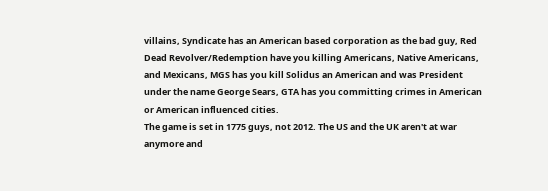villains, Syndicate has an American based corporation as the bad guy, Red Dead Revolver/Redemption have you killing Americans, Native Americans, and Mexicans, MGS has you kill Solidus an American and was President under the name George Sears, GTA has you committing crimes in American or American influenced cities.
The game is set in 1775 guys, not 2012. The US and the UK aren't at war anymore and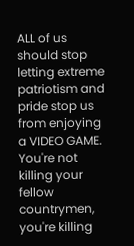ALL of us should stop letting extreme patriotism and pride stop us from enjoying a VIDEO GAME. You're not killing your fellow countrymen, you're killing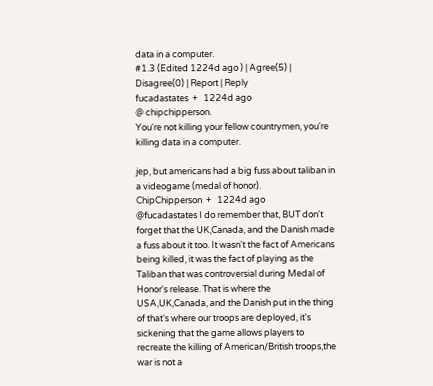data in a computer.
#1.3 (Edited 1224d ago ) | Agree(5) | Disagree(0) | Report | Reply
fucadastates  +   1224d ago
@ chipchipperson.
You're not killing your fellow countrymen, you're killing data in a computer.

jep, but americans had a big fuss about taliban in a videogame (medal of honor).
ChipChipperson  +   1224d ago
@fucadastates I do remember that, BUT don't forget that the UK,Canada, and the Danish made a fuss about it too. It wasn't the fact of Americans being killed, it was the fact of playing as the Taliban that was controversial during Medal of Honor's release. That is where the USA,UK,Canada, and the Danish put in the thing of that's where our troops are deployed, it's sickening that the game allows players to recreate the killing of American/British troops,the war is not a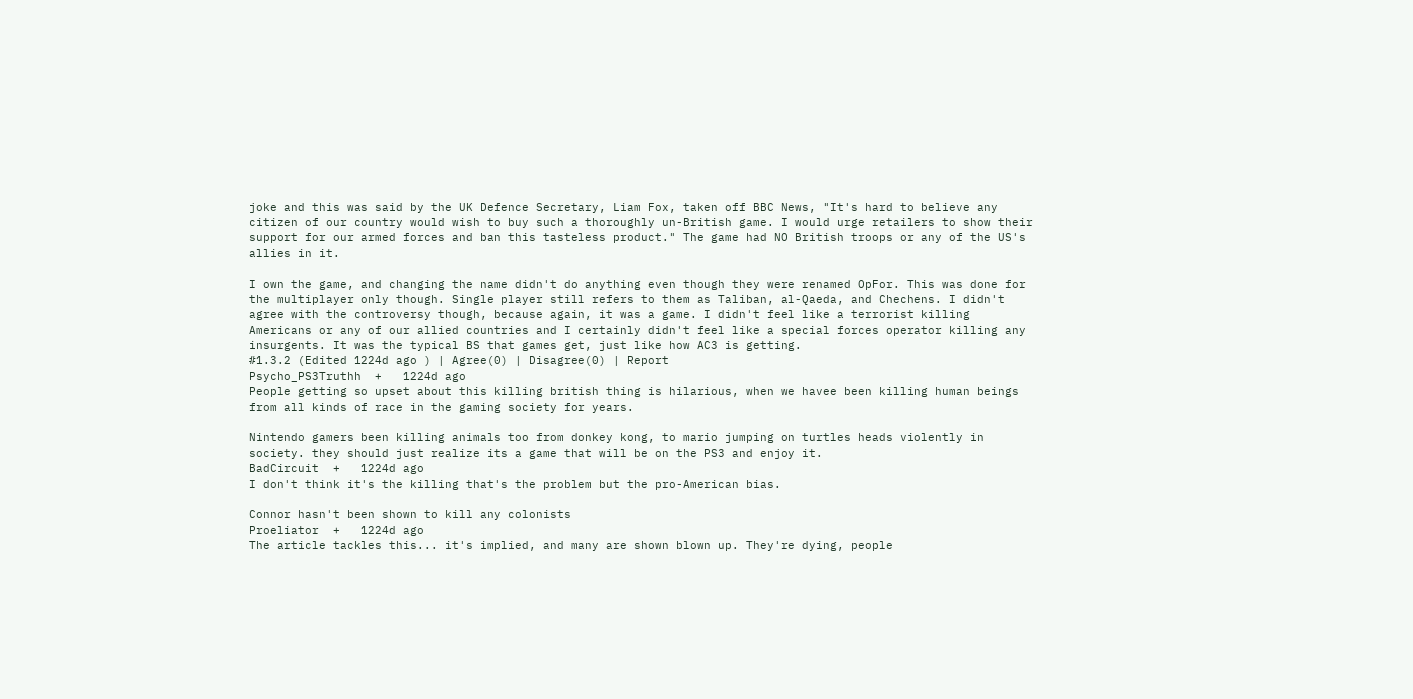joke and this was said by the UK Defence Secretary, Liam Fox, taken off BBC News, "It's hard to believe any citizen of our country would wish to buy such a thoroughly un-British game. I would urge retailers to show their support for our armed forces and ban this tasteless product." The game had NO British troops or any of the US's allies in it.

I own the game, and changing the name didn't do anything even though they were renamed OpFor. This was done for the multiplayer only though. Single player still refers to them as Taliban, al-Qaeda, and Chechens. I didn't agree with the controversy though, because again, it was a game. I didn't feel like a terrorist killing Americans or any of our allied countries and I certainly didn't feel like a special forces operator killing any insurgents. It was the typical BS that games get, just like how AC3 is getting.
#1.3.2 (Edited 1224d ago ) | Agree(0) | Disagree(0) | Report
Psycho_PS3Truthh  +   1224d ago
People getting so upset about this killing british thing is hilarious, when we havee been killing human beings from all kinds of race in the gaming society for years.

Nintendo gamers been killing animals too from donkey kong, to mario jumping on turtles heads violently in society. they should just realize its a game that will be on the PS3 and enjoy it.
BadCircuit  +   1224d ago
I don't think it's the killing that's the problem but the pro-American bias.

Connor hasn't been shown to kill any colonists
Proeliator  +   1224d ago
The article tackles this... it's implied, and many are shown blown up. They're dying, people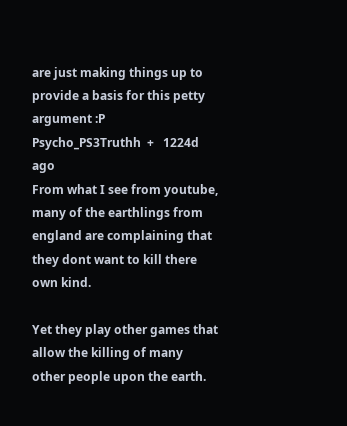are just making things up to provide a basis for this petty argument :P
Psycho_PS3Truthh  +   1224d ago
From what I see from youtube, many of the earthlings from england are complaining that they dont want to kill there own kind.

Yet they play other games that allow the killing of many other people upon the earth.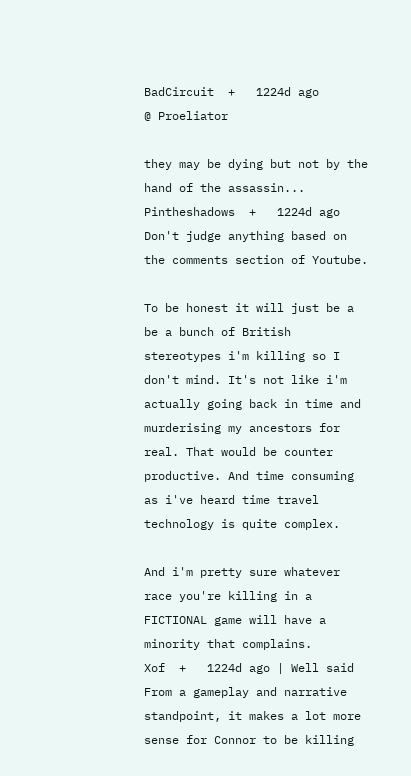BadCircuit  +   1224d ago
@ Proeliator

they may be dying but not by the hand of the assassin...
Pintheshadows  +   1224d ago
Don't judge anything based on the comments section of Youtube.

To be honest it will just be a be a bunch of British stereotypes i'm killing so I don't mind. It's not like i'm actually going back in time and murderising my ancestors for real. That would be counter productive. And time consuming as i've heard time travel technology is quite complex.

And i'm pretty sure whatever race you're killing in a FICTIONAL game will have a minority that complains.
Xof  +   1224d ago | Well said
From a gameplay and narrative standpoint, it makes a lot more sense for Connor to be killing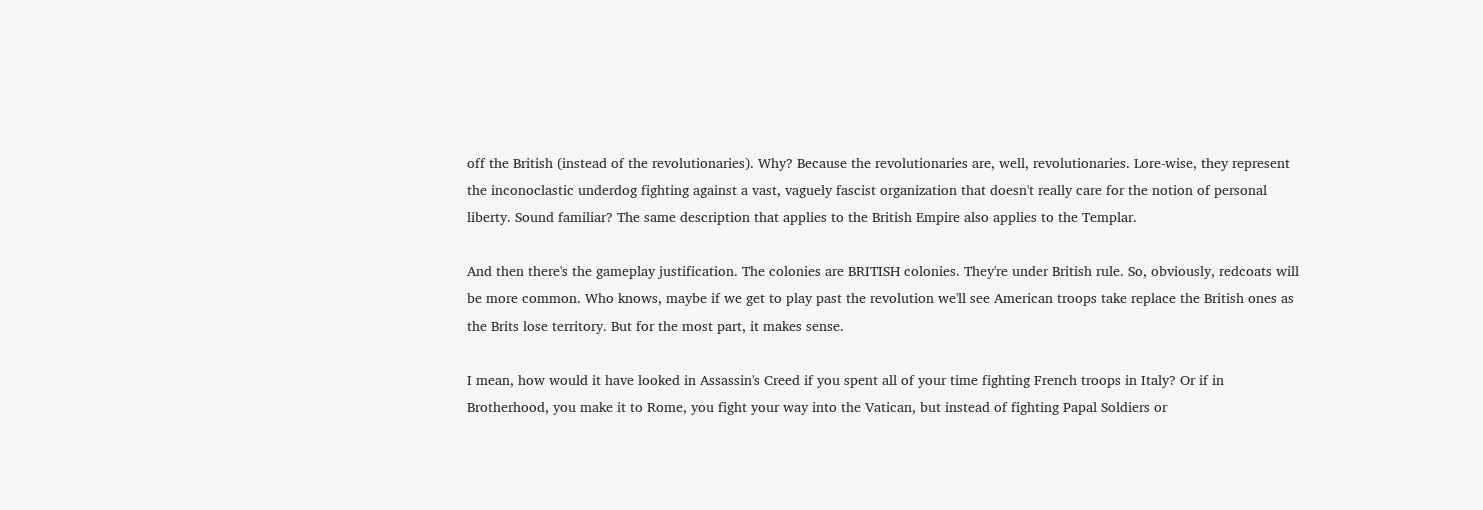off the British (instead of the revolutionaries). Why? Because the revolutionaries are, well, revolutionaries. Lore-wise, they represent the inconoclastic underdog fighting against a vast, vaguely fascist organization that doesn't really care for the notion of personal liberty. Sound familiar? The same description that applies to the British Empire also applies to the Templar.

And then there's the gameplay justification. The colonies are BRITISH colonies. They're under British rule. So, obviously, redcoats will be more common. Who knows, maybe if we get to play past the revolution we'll see American troops take replace the British ones as the Brits lose territory. But for the most part, it makes sense.

I mean, how would it have looked in Assassin's Creed if you spent all of your time fighting French troops in Italy? Or if in Brotherhood, you make it to Rome, you fight your way into the Vatican, but instead of fighting Papal Soldiers or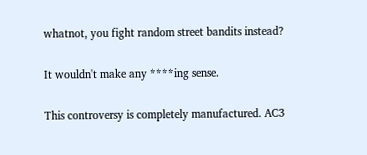whatnot, you fight random street bandits instead?

It wouldn't make any ****ing sense.

This controversy is completely manufactured. AC3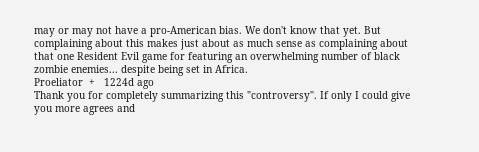may or may not have a pro-American bias. We don't know that yet. But complaining about this makes just about as much sense as complaining about that one Resident Evil game for featuring an overwhelming number of black zombie enemies... despite being set in Africa.
Proeliator  +   1224d ago
Thank you for completely summarizing this "controversy". If only I could give you more agrees and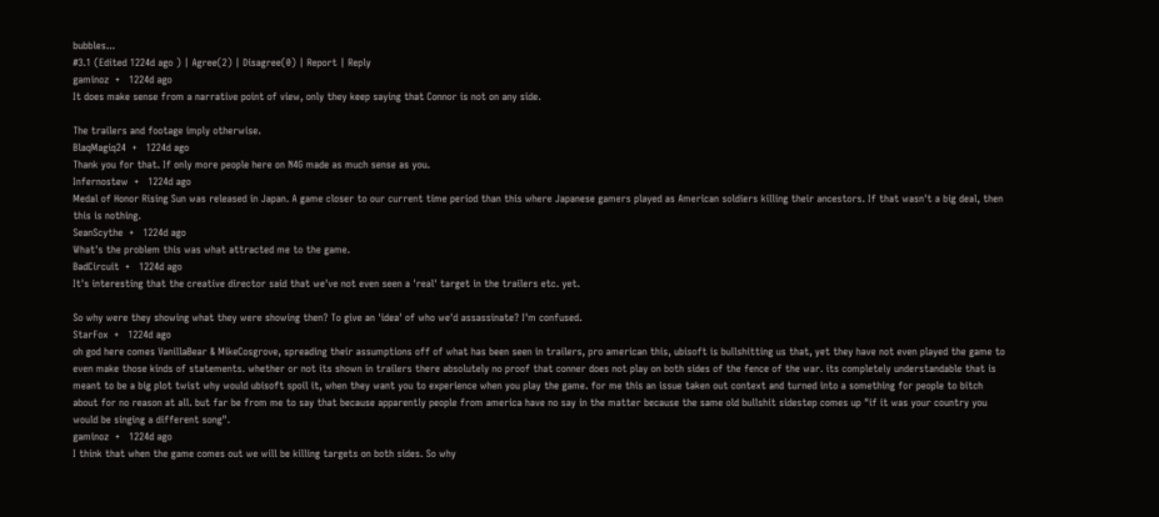bubbles...
#3.1 (Edited 1224d ago ) | Agree(2) | Disagree(0) | Report | Reply
gaminoz  +   1224d ago
It does make sense from a narrative point of view, only they keep saying that Connor is not on any side.

The trailers and footage imply otherwise.
BlaqMagiq24  +   1224d ago
Thank you for that. If only more people here on N4G made as much sense as you.
Infernostew  +   1224d ago
Medal of Honor Rising Sun was released in Japan. A game closer to our current time period than this where Japanese gamers played as American soldiers killing their ancestors. If that wasn't a big deal, then this is nothing.
SeanScythe  +   1224d ago
What's the problem this was what attracted me to the game.
BadCircuit  +   1224d ago
It's interesting that the creative director said that we've not even seen a 'real' target in the trailers etc. yet.

So why were they showing what they were showing then? To give an 'idea' of who we'd assassinate? I'm confused.
StarFox  +   1224d ago
oh god here comes VanillaBear & MikeCosgrove, spreading their assumptions off of what has been seen in trailers, pro american this, ubisoft is bullshitting us that, yet they have not even played the game to even make those kinds of statements. whether or not its shown in trailers there absolutely no proof that conner does not play on both sides of the fence of the war. its completely understandable that is meant to be a big plot twist why would ubisoft spoil it, when they want you to experience when you play the game. for me this an issue taken out context and turned into a something for people to bitch about for no reason at all. but far be from me to say that because apparently people from america have no say in the matter because the same old bullshit sidestep comes up "if it was your country you would be singing a different song".
gaminoz  +   1224d ago
I think that when the game comes out we will be killing targets on both sides. So why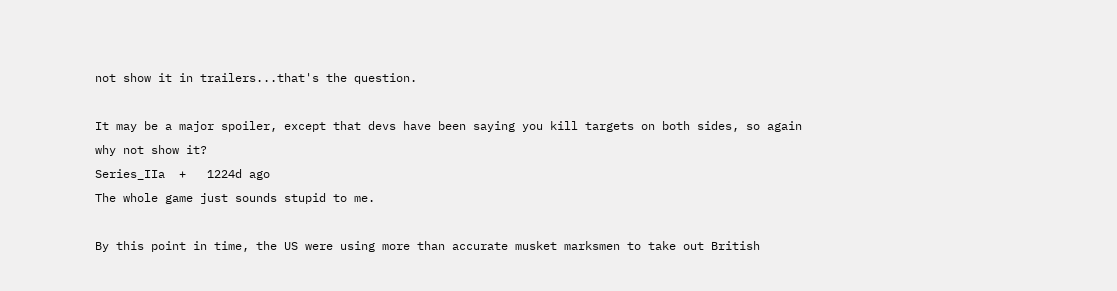not show it in trailers...that's the question.

It may be a major spoiler, except that devs have been saying you kill targets on both sides, so again why not show it?
Series_IIa  +   1224d ago
The whole game just sounds stupid to me.

By this point in time, the US were using more than accurate musket marksmen to take out British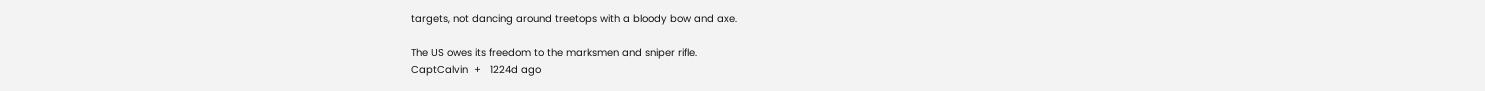targets, not dancing around treetops with a bloody bow and axe.

The US owes its freedom to the marksmen and sniper rifle.
CaptCalvin  +   1224d ago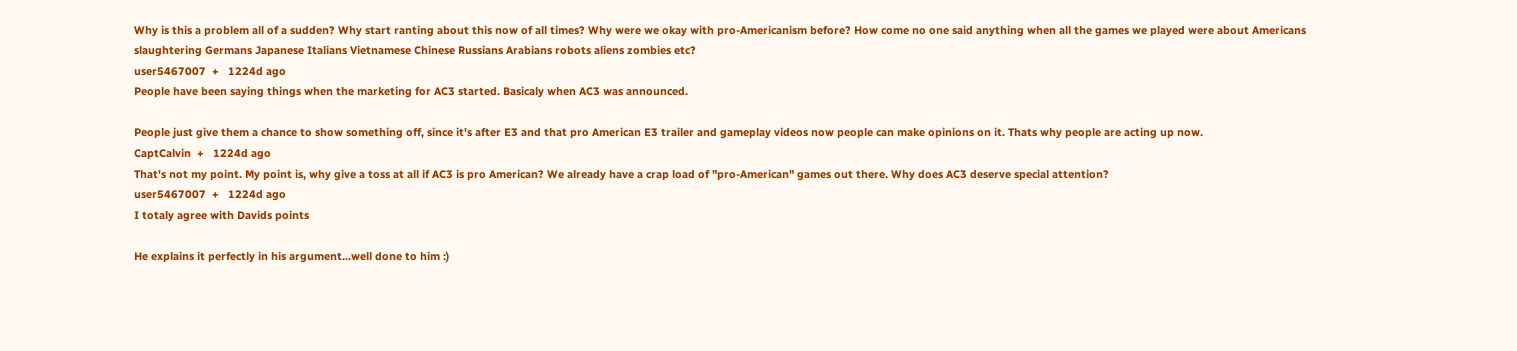Why is this a problem all of a sudden? Why start ranting about this now of all times? Why were we okay with pro-Americanism before? How come no one said anything when all the games we played were about Americans slaughtering Germans Japanese Italians Vietnamese Chinese Russians Arabians robots aliens zombies etc?
user5467007  +   1224d ago
People have been saying things when the marketing for AC3 started. Basicaly when AC3 was announced.

People just give them a chance to show something off, since it's after E3 and that pro American E3 trailer and gameplay videos now people can make opinions on it. Thats why people are acting up now.
CaptCalvin  +   1224d ago
That's not my point. My point is, why give a toss at all if AC3 is pro American? We already have a crap load of "pro-American" games out there. Why does AC3 deserve special attention?
user5467007  +   1224d ago
I totaly agree with Davids points

He explains it perfectly in his argument...well done to him :)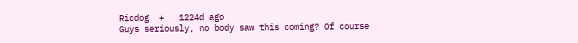Ricdog  +   1224d ago
Guys seriously, no body saw this coming? Of course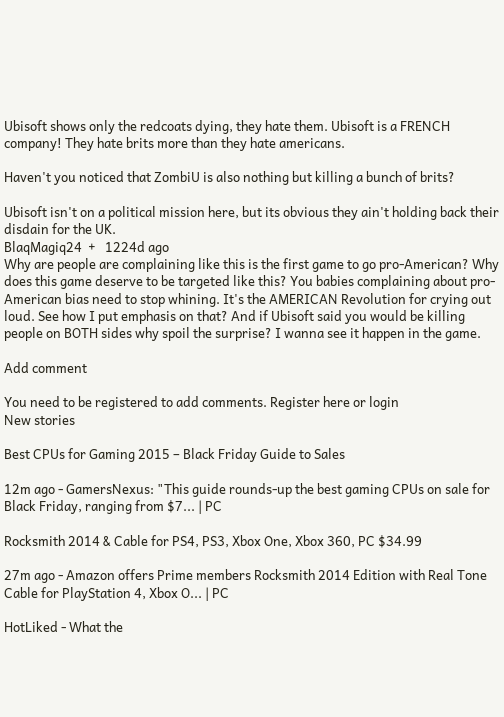Ubisoft shows only the redcoats dying, they hate them. Ubisoft is a FRENCH company! They hate brits more than they hate americans.

Haven't you noticed that ZombiU is also nothing but killing a bunch of brits?

Ubisoft isn't on a political mission here, but its obvious they ain't holding back their disdain for the UK.
BlaqMagiq24  +   1224d ago
Why are people are complaining like this is the first game to go pro-American? Why does this game deserve to be targeted like this? You babies complaining about pro-American bias need to stop whining. It's the AMERICAN Revolution for crying out loud. See how I put emphasis on that? And if Ubisoft said you would be killing people on BOTH sides why spoil the surprise? I wanna see it happen in the game.

Add comment

You need to be registered to add comments. Register here or login
New stories

Best CPUs for Gaming 2015 – Black Friday Guide to Sales

12m ago - GamersNexus: "This guide rounds-up the best gaming CPUs on sale for Black Friday, ranging from $7... | PC

Rocksmith 2014 & Cable for PS4, PS3, Xbox One, Xbox 360, PC $34.99

27m ago - Amazon offers Prime members Rocksmith 2014 Edition with Real Tone Cable for PlayStation 4, Xbox O... | PC

HotLiked - What the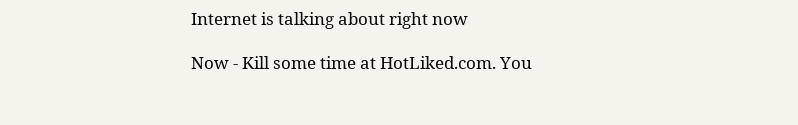Internet is talking about right now

Now - Kill some time at HotLiked.com. You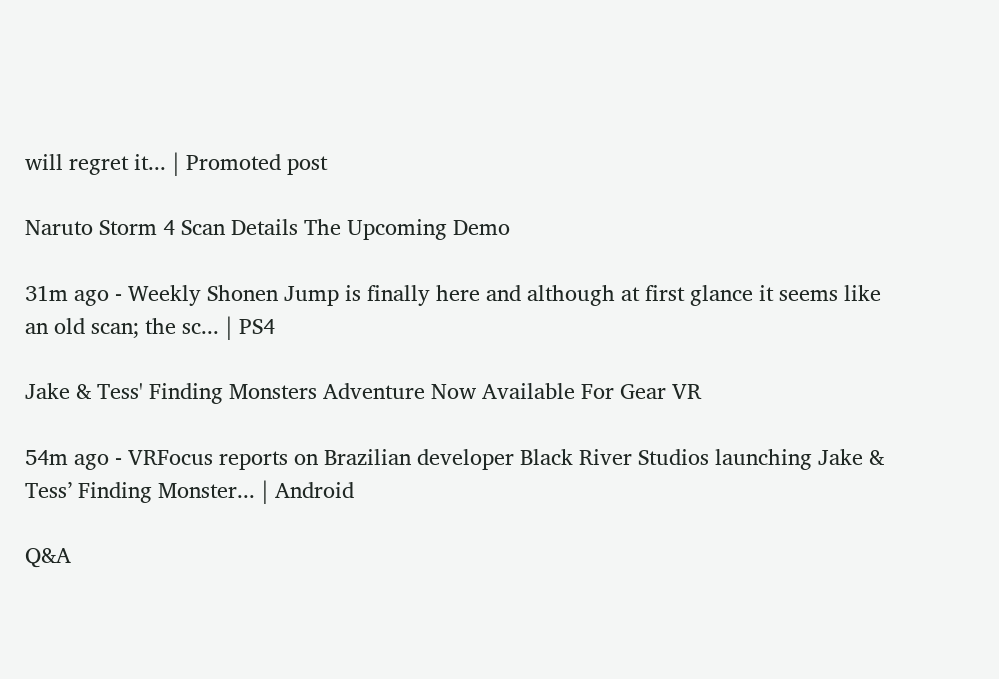will regret it... | Promoted post

Naruto Storm 4 Scan Details The Upcoming Demo

31m ago - Weekly Shonen Jump is finally here and although at first glance it seems like an old scan; the sc... | PS4

Jake & Tess' Finding Monsters Adventure Now Available For Gear VR

54m ago - VRFocus reports on Brazilian developer Black River Studios launching Jake & Tess’ Finding Monster... | Android

Q&A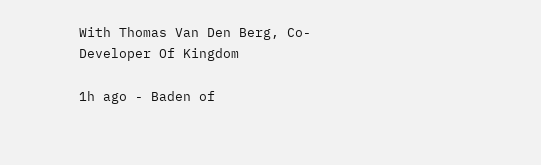With Thomas Van Den Berg, Co-Developer Of Kingdom

1h ago - Baden of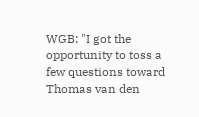WGB: "I got the opportunity to toss a few questions toward Thomas van den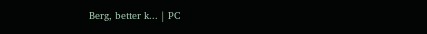Berg, better k... | PC